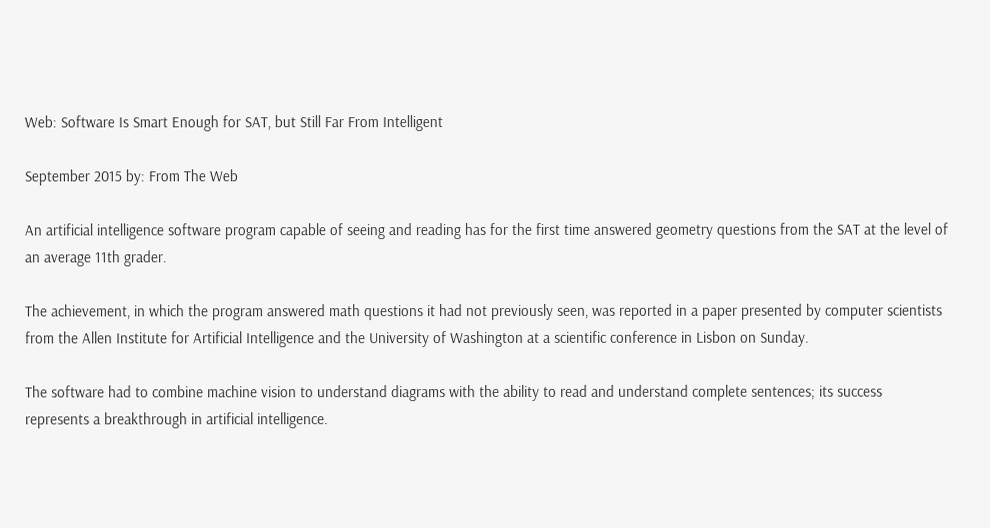Web: Software Is Smart Enough for SAT, but Still Far From Intelligent

September 2015 by: From The Web

An artificial intelligence software program capable of seeing and reading has for the first time answered geometry questions from the SAT at the level of an average 11th grader.

The achievement, in which the program answered math questions it had not previously seen, was reported in a paper presented by computer scientists from the Allen Institute for Artificial Intelligence and the University of Washington at a scientific conference in Lisbon on Sunday.

The software had to combine machine vision to understand diagrams with the ability to read and understand complete sentences; its success represents a breakthrough in artificial intelligence.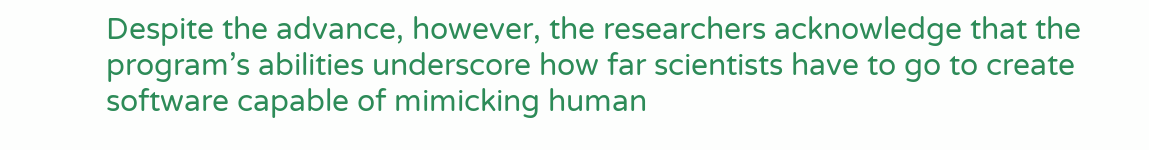Despite the advance, however, the researchers acknowledge that the program’s abilities underscore how far scientists have to go to create software capable of mimicking human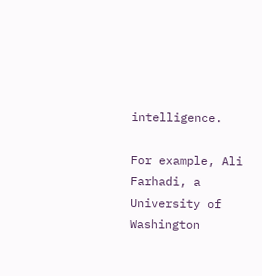intelligence.

For example, Ali Farhadi, a University of Washington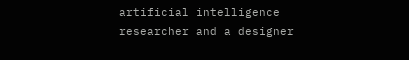artificial intelligence researcher and a designer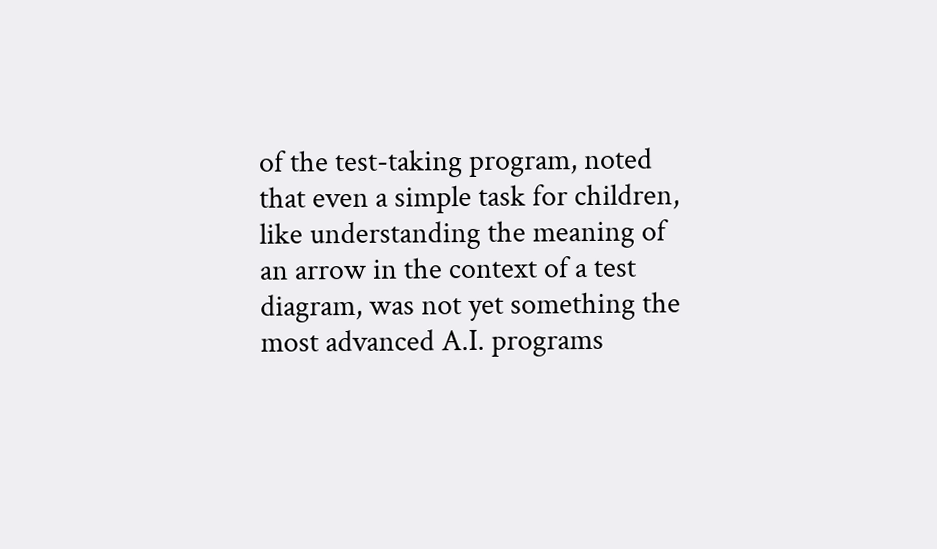of the test-taking program, noted that even a simple task for children, like understanding the meaning of an arrow in the context of a test diagram, was not yet something the most advanced A.I. programs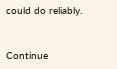could do reliably.


Continue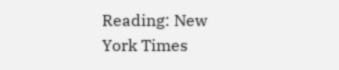Reading: New York Times